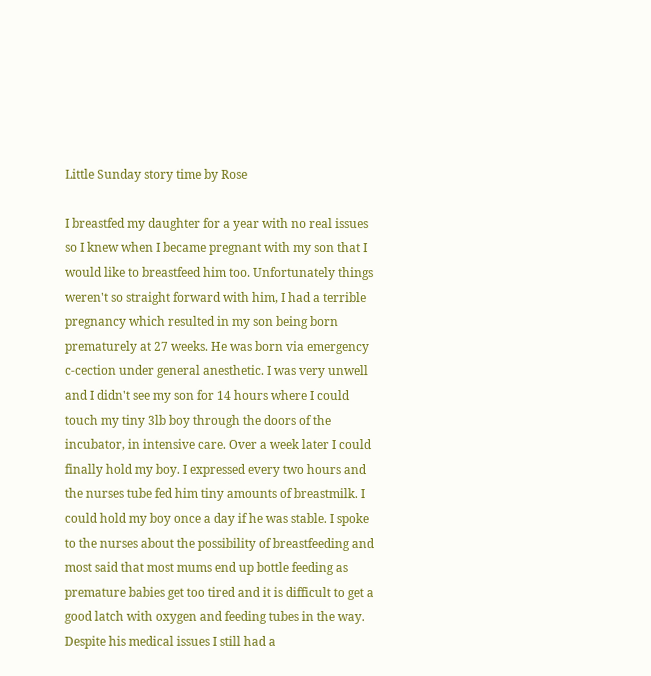Little Sunday story time by Rose

I breastfed my daughter for a year with no real issues so I knew when I became pregnant with my son that I would like to breastfeed him too. Unfortunately things weren't so straight forward with him, I had a terrible pregnancy which resulted in my son being born prematurely at 27 weeks. He was born via emergency c-cection under general anesthetic. I was very unwell and I didn't see my son for 14 hours where I could touch my tiny 3lb boy through the doors of the incubator, in intensive care. Over a week later I could finally hold my boy. I expressed every two hours and the nurses tube fed him tiny amounts of breastmilk. I could hold my boy once a day if he was stable. I spoke to the nurses about the possibility of breastfeeding and most said that most mums end up bottle feeding as premature babies get too tired and it is difficult to get a good latch with oxygen and feeding tubes in the way. Despite his medical issues I still had a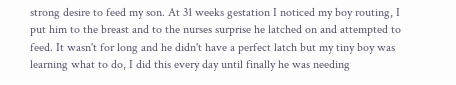strong desire to feed my son. At 31 weeks gestation I noticed my boy routing, I put him to the breast and to the nurses surprise he latched on and attempted to feed. It wasn't for long and he didn't have a perfect latch but my tiny boy was learning what to do, I did this every day until finally he was needing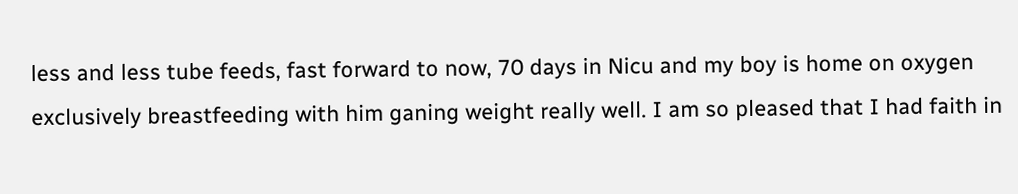less and less tube feeds, fast forward to now, 70 days in Nicu and my boy is home on oxygen exclusively breastfeeding with him ganing weight really well. I am so pleased that I had faith in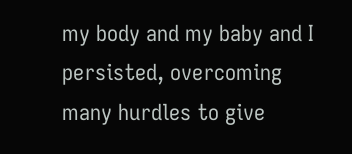my body and my baby and I persisted, overcoming many hurdles to give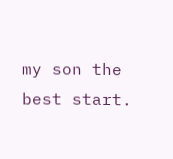my son the best start.